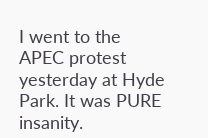I went to the APEC protest yesterday at Hyde Park. It was PURE insanity.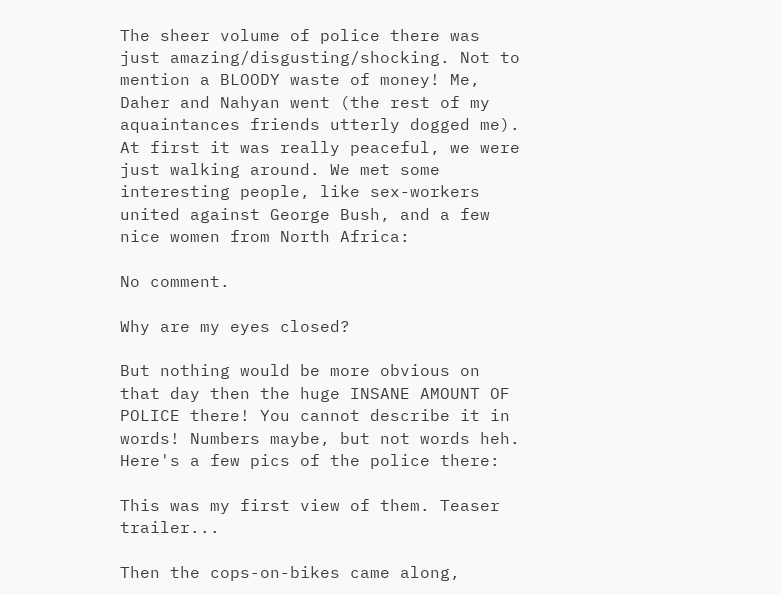The sheer volume of police there was just amazing/disgusting/shocking. Not to mention a BLOODY waste of money! Me, Daher and Nahyan went (the rest of my aquaintances friends utterly dogged me). At first it was really peaceful, we were just walking around. We met some interesting people, like sex-workers united against George Bush, and a few nice women from North Africa:

No comment.

Why are my eyes closed?

But nothing would be more obvious on that day then the huge INSANE AMOUNT OF POLICE there! You cannot describe it in words! Numbers maybe, but not words heh. Here's a few pics of the police there:

This was my first view of them. Teaser trailer...

Then the cops-on-bikes came along,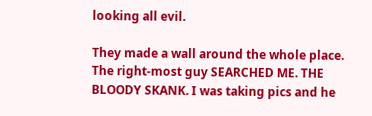looking all evil.

They made a wall around the whole place. The right-most guy SEARCHED ME. THE BLOODY SKANK. I was taking pics and he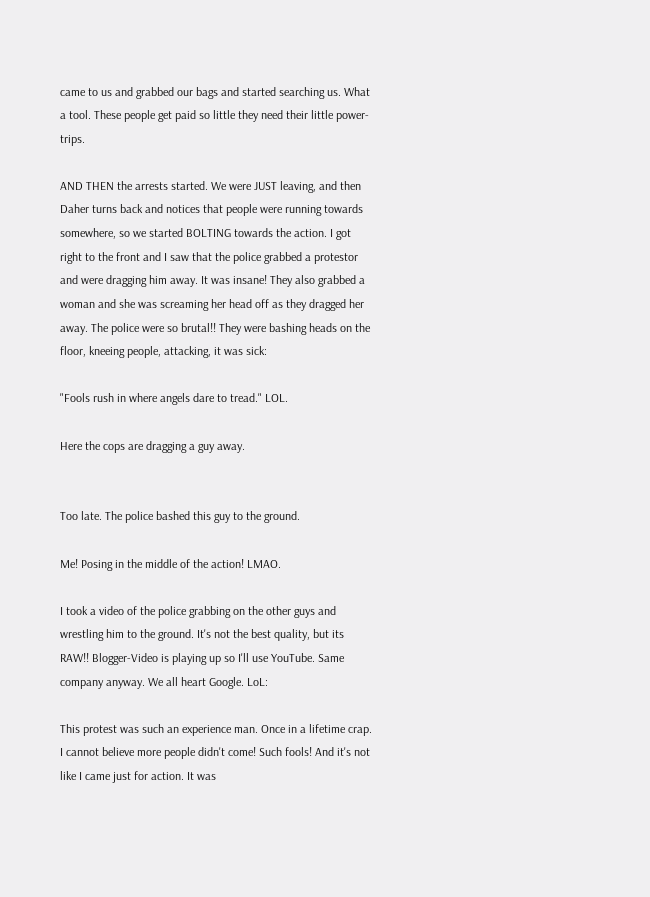came to us and grabbed our bags and started searching us. What a tool. These people get paid so little they need their little power-trips.

AND THEN the arrests started. We were JUST leaving, and then Daher turns back and notices that people were running towards somewhere, so we started BOLTING towards the action. I got right to the front and I saw that the police grabbed a protestor and were dragging him away. It was insane! They also grabbed a woman and she was screaming her head off as they dragged her away. The police were so brutal!! They were bashing heads on the floor, kneeing people, attacking, it was sick:

"Fools rush in where angels dare to tread." LOL.

Here the cops are dragging a guy away.


Too late. The police bashed this guy to the ground.

Me! Posing in the middle of the action! LMAO.

I took a video of the police grabbing on the other guys and wrestling him to the ground. It's not the best quality, but its RAW!! Blogger-Video is playing up so I'll use YouTube. Same company anyway. We all heart Google. LoL:

This protest was such an experience man. Once in a lifetime crap. I cannot believe more people didn't come! Such fools! And it's not like I came just for action. It was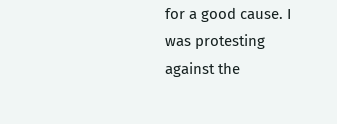for a good cause. I was protesting against the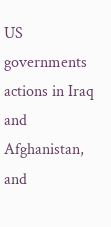US governments actions in Iraq and Afghanistan, and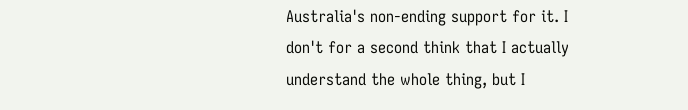Australia's non-ending support for it. I don't for a second think that I actually understand the whole thing, but I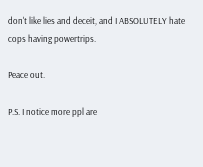don't like lies and deceit, and I ABSOLUTELY hate cops having powertrips.

Peace out.

P.S. I notice more ppl are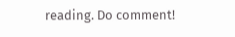reading. Do comment!